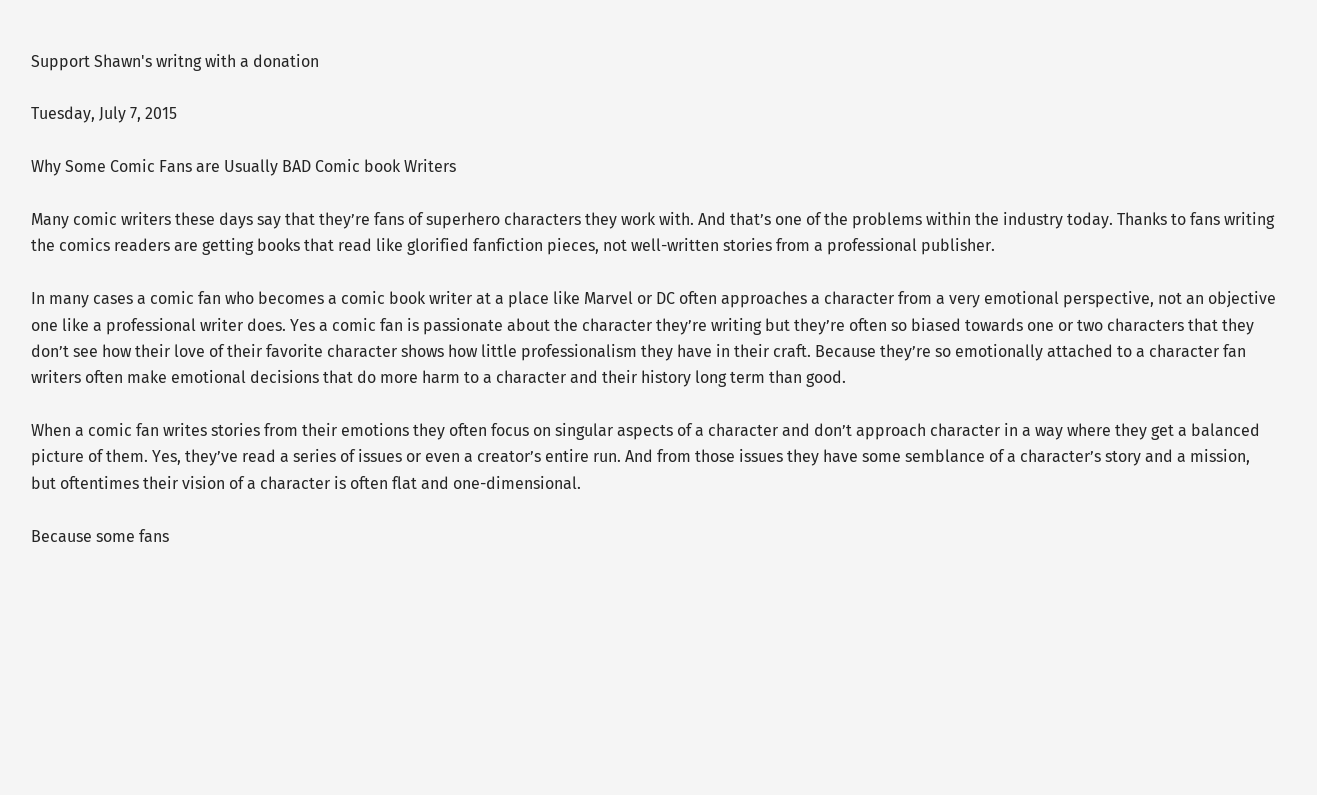Support Shawn's writng with a donation

Tuesday, July 7, 2015

Why Some Comic Fans are Usually BAD Comic book Writers

Many comic writers these days say that they’re fans of superhero characters they work with. And that’s one of the problems within the industry today. Thanks to fans writing the comics readers are getting books that read like glorified fanfiction pieces, not well-written stories from a professional publisher.

In many cases a comic fan who becomes a comic book writer at a place like Marvel or DC often approaches a character from a very emotional perspective, not an objective one like a professional writer does. Yes a comic fan is passionate about the character they’re writing but they’re often so biased towards one or two characters that they don’t see how their love of their favorite character shows how little professionalism they have in their craft. Because they’re so emotionally attached to a character fan writers often make emotional decisions that do more harm to a character and their history long term than good.

When a comic fan writes stories from their emotions they often focus on singular aspects of a character and don’t approach character in a way where they get a balanced picture of them. Yes, they’ve read a series of issues or even a creator’s entire run. And from those issues they have some semblance of a character’s story and a mission, but oftentimes their vision of a character is often flat and one-dimensional.

Because some fans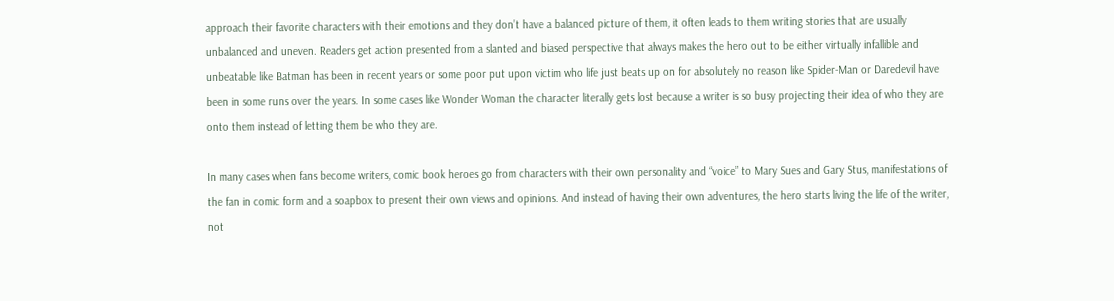approach their favorite characters with their emotions and they don’t have a balanced picture of them, it often leads to them writing stories that are usually unbalanced and uneven. Readers get action presented from a slanted and biased perspective that always makes the hero out to be either virtually infallible and unbeatable like Batman has been in recent years or some poor put upon victim who life just beats up on for absolutely no reason like Spider-Man or Daredevil have been in some runs over the years. In some cases like Wonder Woman the character literally gets lost because a writer is so busy projecting their idea of who they are onto them instead of letting them be who they are.

In many cases when fans become writers, comic book heroes go from characters with their own personality and “voice” to Mary Sues and Gary Stus, manifestations of the fan in comic form and a soapbox to present their own views and opinions. And instead of having their own adventures, the hero starts living the life of the writer, not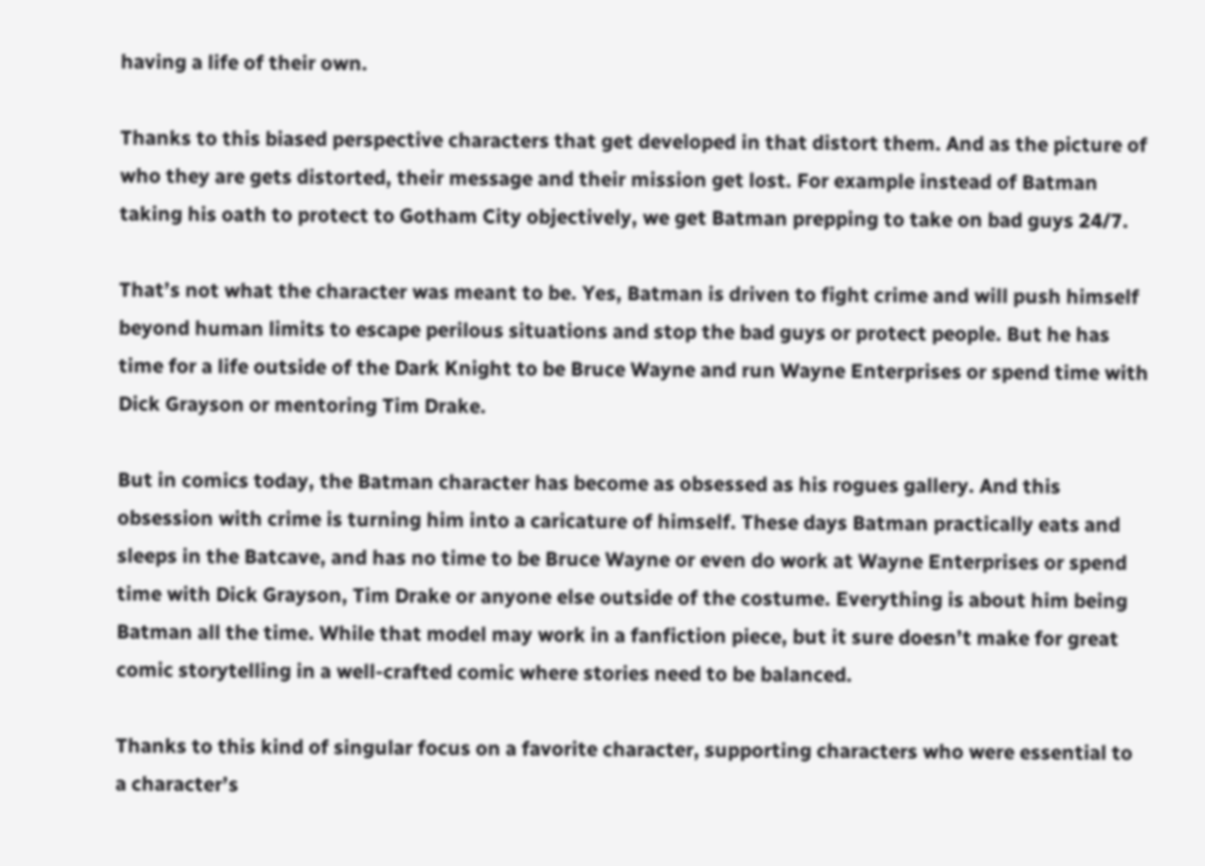having a life of their own.

Thanks to this biased perspective characters that get developed in that distort them. And as the picture of who they are gets distorted, their message and their mission get lost. For example instead of Batman taking his oath to protect to Gotham City objectively, we get Batman prepping to take on bad guys 24/7.

That’s not what the character was meant to be. Yes, Batman is driven to fight crime and will push himself beyond human limits to escape perilous situations and stop the bad guys or protect people. But he has time for a life outside of the Dark Knight to be Bruce Wayne and run Wayne Enterprises or spend time with Dick Grayson or mentoring Tim Drake.

But in comics today, the Batman character has become as obsessed as his rogues gallery. And this obsession with crime is turning him into a caricature of himself. These days Batman practically eats and sleeps in the Batcave, and has no time to be Bruce Wayne or even do work at Wayne Enterprises or spend time with Dick Grayson, Tim Drake or anyone else outside of the costume. Everything is about him being Batman all the time. While that model may work in a fanfiction piece, but it sure doesn’t make for great comic storytelling in a well-crafted comic where stories need to be balanced.

Thanks to this kind of singular focus on a favorite character, supporting characters who were essential to a character’s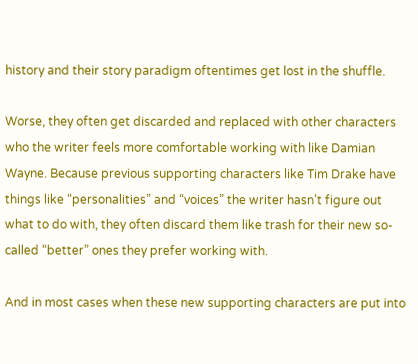history and their story paradigm oftentimes get lost in the shuffle.

Worse, they often get discarded and replaced with other characters who the writer feels more comfortable working with like Damian Wayne. Because previous supporting characters like Tim Drake have things like “personalities” and “voices” the writer hasn’t figure out what to do with, they often discard them like trash for their new so-called “better” ones they prefer working with.

And in most cases when these new supporting characters are put into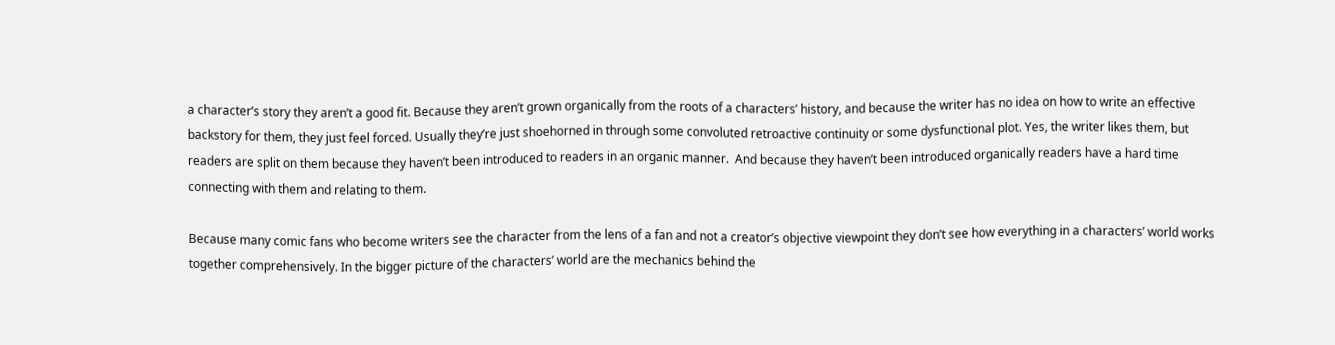a character’s story they aren’t a good fit. Because they aren’t grown organically from the roots of a characters’ history, and because the writer has no idea on how to write an effective backstory for them, they just feel forced. Usually they’re just shoehorned in through some convoluted retroactive continuity or some dysfunctional plot. Yes, the writer likes them, but readers are split on them because they haven’t been introduced to readers in an organic manner.  And because they haven’t been introduced organically readers have a hard time connecting with them and relating to them.

Because many comic fans who become writers see the character from the lens of a fan and not a creator’s objective viewpoint they don’t see how everything in a characters’ world works together comprehensively. In the bigger picture of the characters’ world are the mechanics behind the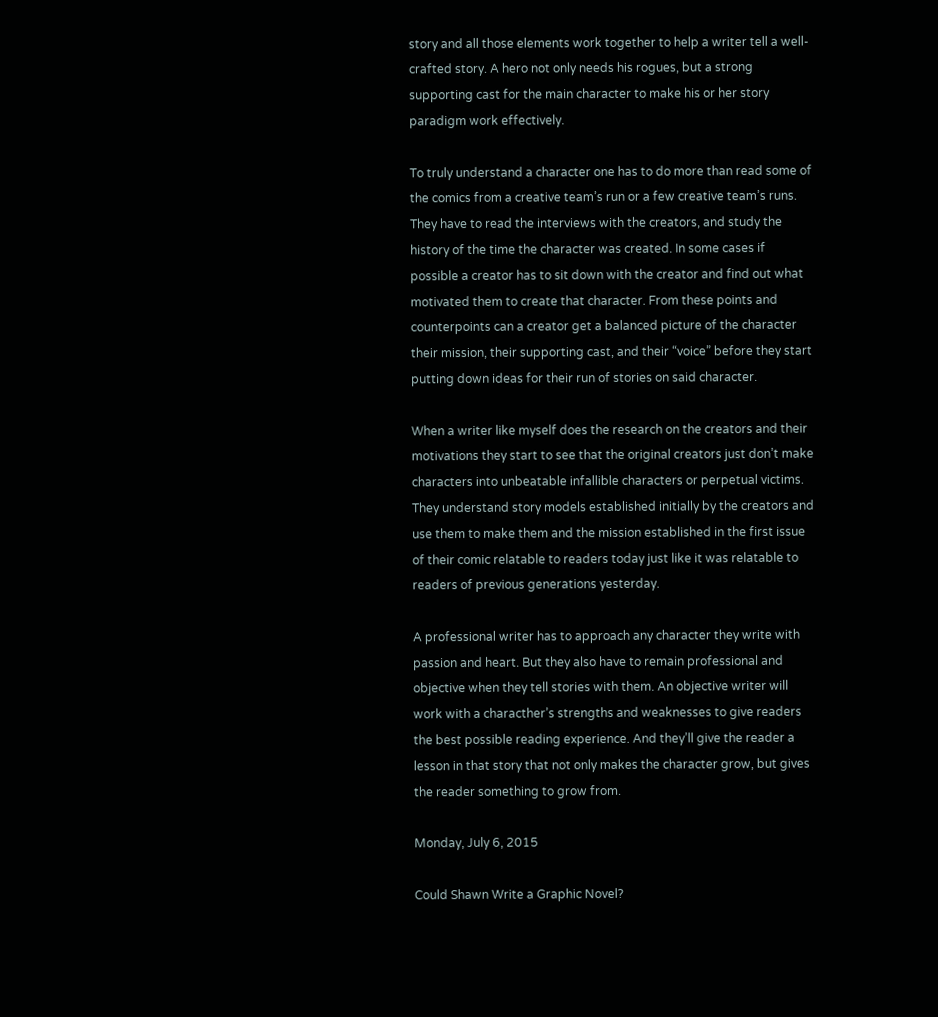story and all those elements work together to help a writer tell a well-crafted story. A hero not only needs his rogues, but a strong supporting cast for the main character to make his or her story paradigm work effectively.

To truly understand a character one has to do more than read some of the comics from a creative team’s run or a few creative team’s runs. They have to read the interviews with the creators, and study the history of the time the character was created. In some cases if possible a creator has to sit down with the creator and find out what motivated them to create that character. From these points and counterpoints can a creator get a balanced picture of the character their mission, their supporting cast, and their “voice” before they start putting down ideas for their run of stories on said character.

When a writer like myself does the research on the creators and their motivations they start to see that the original creators just don’t make characters into unbeatable infallible characters or perpetual victims. They understand story models established initially by the creators and use them to make them and the mission established in the first issue of their comic relatable to readers today just like it was relatable to readers of previous generations yesterday.

A professional writer has to approach any character they write with passion and heart. But they also have to remain professional and objective when they tell stories with them. An objective writer will work with a characther’s strengths and weaknesses to give readers the best possible reading experience. And they’ll give the reader a lesson in that story that not only makes the character grow, but gives the reader something to grow from.

Monday, July 6, 2015

Could Shawn Write a Graphic Novel?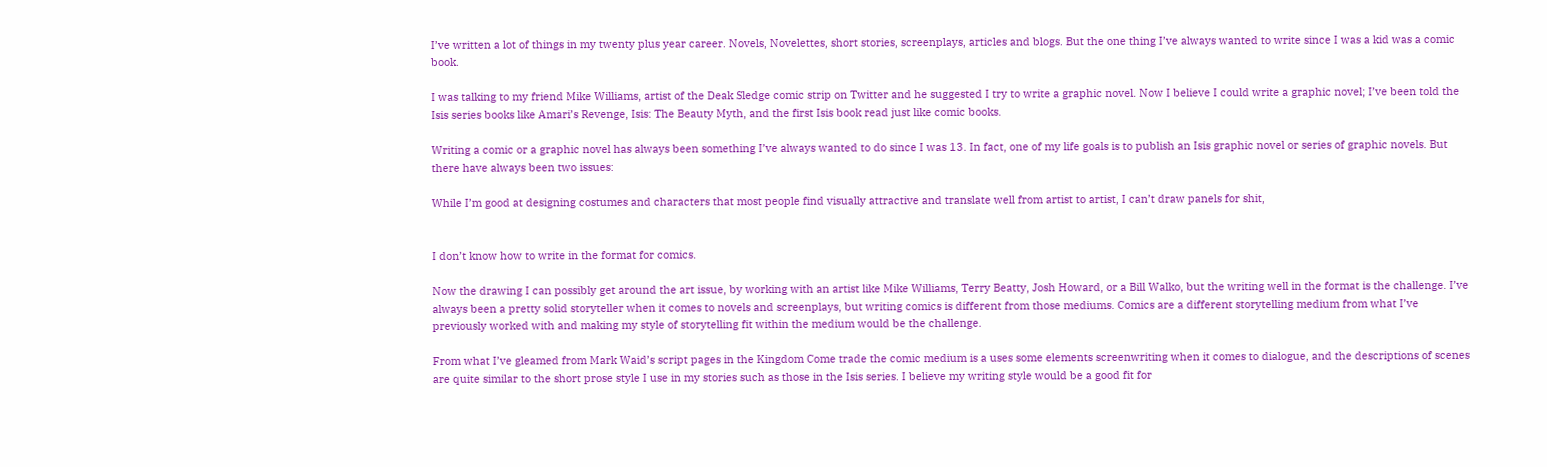I’ve written a lot of things in my twenty plus year career. Novels, Novelettes, short stories, screenplays, articles and blogs. But the one thing I’ve always wanted to write since I was a kid was a comic book.

I was talking to my friend Mike Williams, artist of the Deak Sledge comic strip on Twitter and he suggested I try to write a graphic novel. Now I believe I could write a graphic novel; I’ve been told the Isis series books like Amari’s Revenge, Isis: The Beauty Myth, and the first Isis book read just like comic books.

Writing a comic or a graphic novel has always been something I’ve always wanted to do since I was 13. In fact, one of my life goals is to publish an Isis graphic novel or series of graphic novels. But there have always been two issues:

While I’m good at designing costumes and characters that most people find visually attractive and translate well from artist to artist, I can’t draw panels for shit,


I don’t know how to write in the format for comics.

Now the drawing I can possibly get around the art issue, by working with an artist like Mike Williams, Terry Beatty, Josh Howard, or a Bill Walko, but the writing well in the format is the challenge. I’ve always been a pretty solid storyteller when it comes to novels and screenplays, but writing comics is different from those mediums. Comics are a different storytelling medium from what I’ve previously worked with and making my style of storytelling fit within the medium would be the challenge.

From what I’ve gleamed from Mark Waid’s script pages in the Kingdom Come trade the comic medium is a uses some elements screenwriting when it comes to dialogue, and the descriptions of scenes are quite similar to the short prose style I use in my stories such as those in the Isis series. I believe my writing style would be a good fit for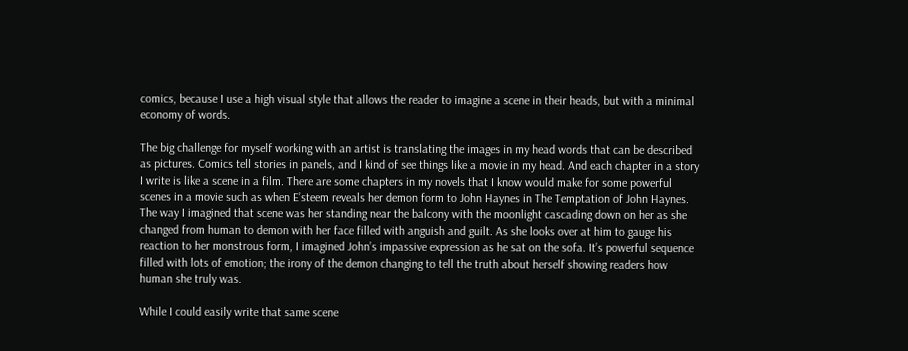comics, because I use a high visual style that allows the reader to imagine a scene in their heads, but with a minimal economy of words.

The big challenge for myself working with an artist is translating the images in my head words that can be described as pictures. Comics tell stories in panels, and I kind of see things like a movie in my head. And each chapter in a story I write is like a scene in a film. There are some chapters in my novels that I know would make for some powerful scenes in a movie such as when E’steem reveals her demon form to John Haynes in The Temptation of John Haynes. The way I imagined that scene was her standing near the balcony with the moonlight cascading down on her as she changed from human to demon with her face filled with anguish and guilt. As she looks over at him to gauge his reaction to her monstrous form, I imagined John’s impassive expression as he sat on the sofa. It’s powerful sequence filled with lots of emotion; the irony of the demon changing to tell the truth about herself showing readers how human she truly was.

While I could easily write that same scene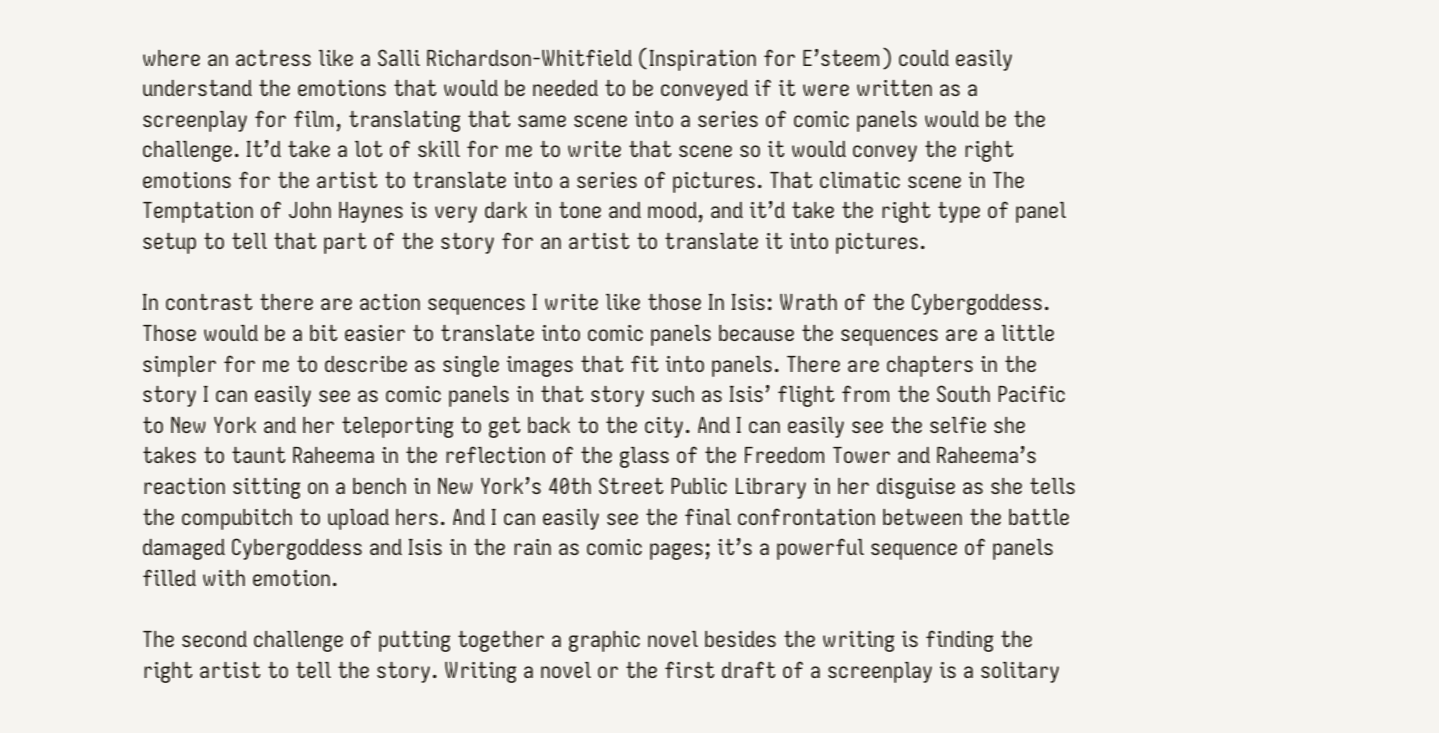where an actress like a Salli Richardson-Whitfield (Inspiration for E’steem) could easily understand the emotions that would be needed to be conveyed if it were written as a screenplay for film, translating that same scene into a series of comic panels would be the challenge. It’d take a lot of skill for me to write that scene so it would convey the right emotions for the artist to translate into a series of pictures. That climatic scene in The Temptation of John Haynes is very dark in tone and mood, and it’d take the right type of panel setup to tell that part of the story for an artist to translate it into pictures.

In contrast there are action sequences I write like those In Isis: Wrath of the Cybergoddess. Those would be a bit easier to translate into comic panels because the sequences are a little simpler for me to describe as single images that fit into panels. There are chapters in the story I can easily see as comic panels in that story such as Isis’ flight from the South Pacific to New York and her teleporting to get back to the city. And I can easily see the selfie she takes to taunt Raheema in the reflection of the glass of the Freedom Tower and Raheema’s reaction sitting on a bench in New York’s 40th Street Public Library in her disguise as she tells the compubitch to upload hers. And I can easily see the final confrontation between the battle damaged Cybergoddess and Isis in the rain as comic pages; it’s a powerful sequence of panels filled with emotion.

The second challenge of putting together a graphic novel besides the writing is finding the right artist to tell the story. Writing a novel or the first draft of a screenplay is a solitary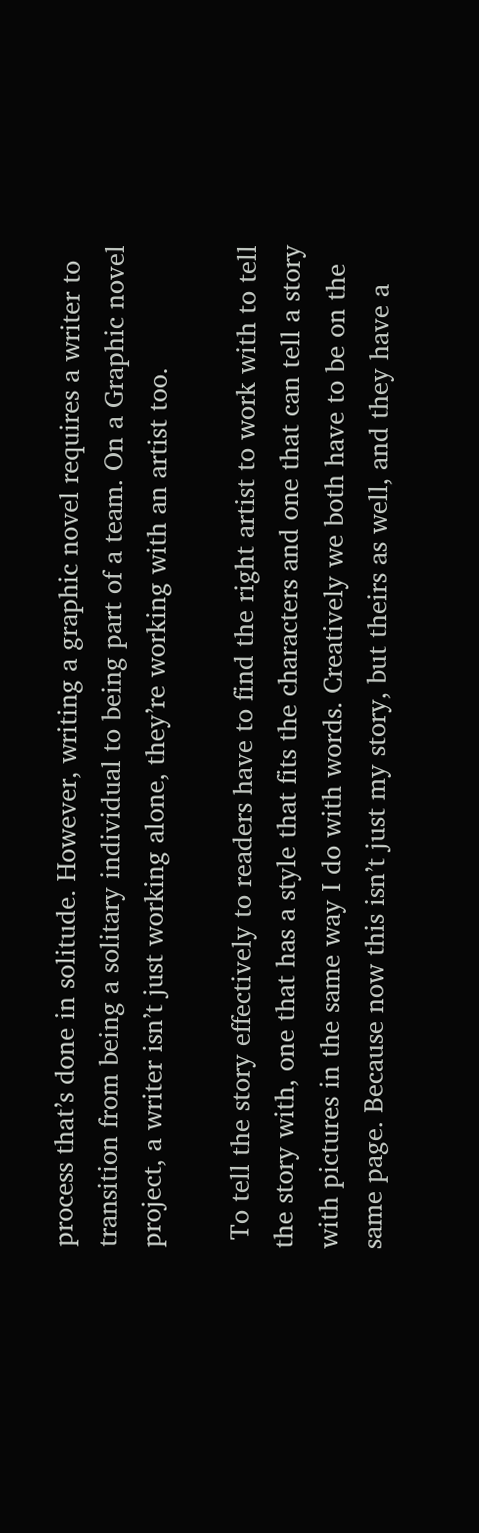process that’s done in solitude. However, writing a graphic novel requires a writer to transition from being a solitary individual to being part of a team. On a Graphic novel project, a writer isn’t just working alone, they’re working with an artist too.

 To tell the story effectively to readers have to find the right artist to work with to tell the story with, one that has a style that fits the characters and one that can tell a story with pictures in the same way I do with words. Creatively we both have to be on the same page. Because now this isn’t just my story, but theirs as well, and they have a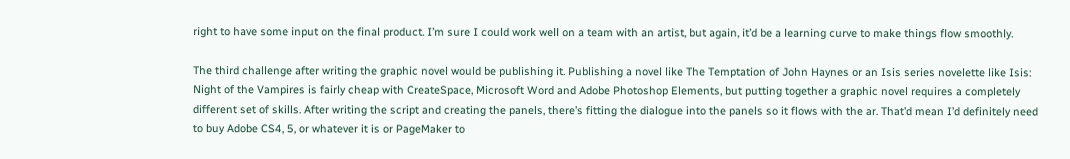right to have some input on the final product. I’m sure I could work well on a team with an artist, but again, it’d be a learning curve to make things flow smoothly.

The third challenge after writing the graphic novel would be publishing it. Publishing a novel like The Temptation of John Haynes or an Isis series novelette like Isis: Night of the Vampires is fairly cheap with CreateSpace, Microsoft Word and Adobe Photoshop Elements, but putting together a graphic novel requires a completely different set of skills. After writing the script and creating the panels, there’s fitting the dialogue into the panels so it flows with the ar. That’d mean I’d definitely need to buy Adobe CS4, 5, or whatever it is or PageMaker to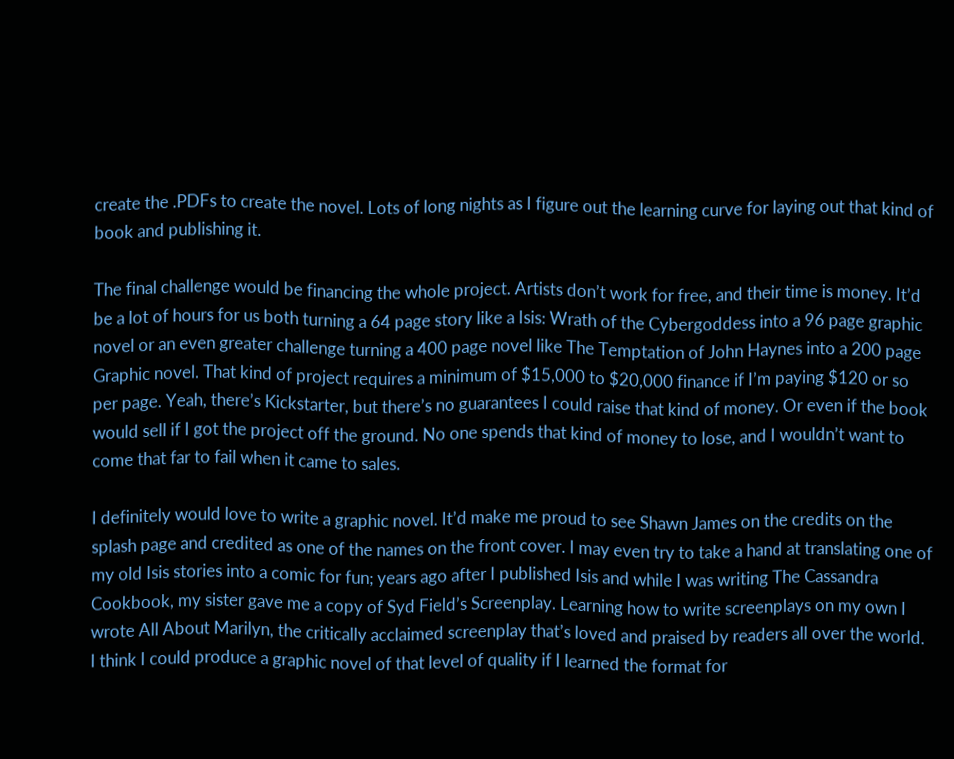create the .PDFs to create the novel. Lots of long nights as I figure out the learning curve for laying out that kind of book and publishing it.

The final challenge would be financing the whole project. Artists don’t work for free, and their time is money. It’d be a lot of hours for us both turning a 64 page story like a Isis: Wrath of the Cybergoddess into a 96 page graphic novel or an even greater challenge turning a 400 page novel like The Temptation of John Haynes into a 200 page Graphic novel. That kind of project requires a minimum of $15,000 to $20,000 finance if I’m paying $120 or so per page. Yeah, there’s Kickstarter, but there’s no guarantees I could raise that kind of money. Or even if the book would sell if I got the project off the ground. No one spends that kind of money to lose, and I wouldn’t want to come that far to fail when it came to sales.

I definitely would love to write a graphic novel. It’d make me proud to see Shawn James on the credits on the splash page and credited as one of the names on the front cover. I may even try to take a hand at translating one of my old Isis stories into a comic for fun; years ago after I published Isis and while I was writing The Cassandra Cookbook, my sister gave me a copy of Syd Field’s Screenplay. Learning how to write screenplays on my own I wrote All About Marilyn, the critically acclaimed screenplay that’s loved and praised by readers all over the world. I think I could produce a graphic novel of that level of quality if I learned the format for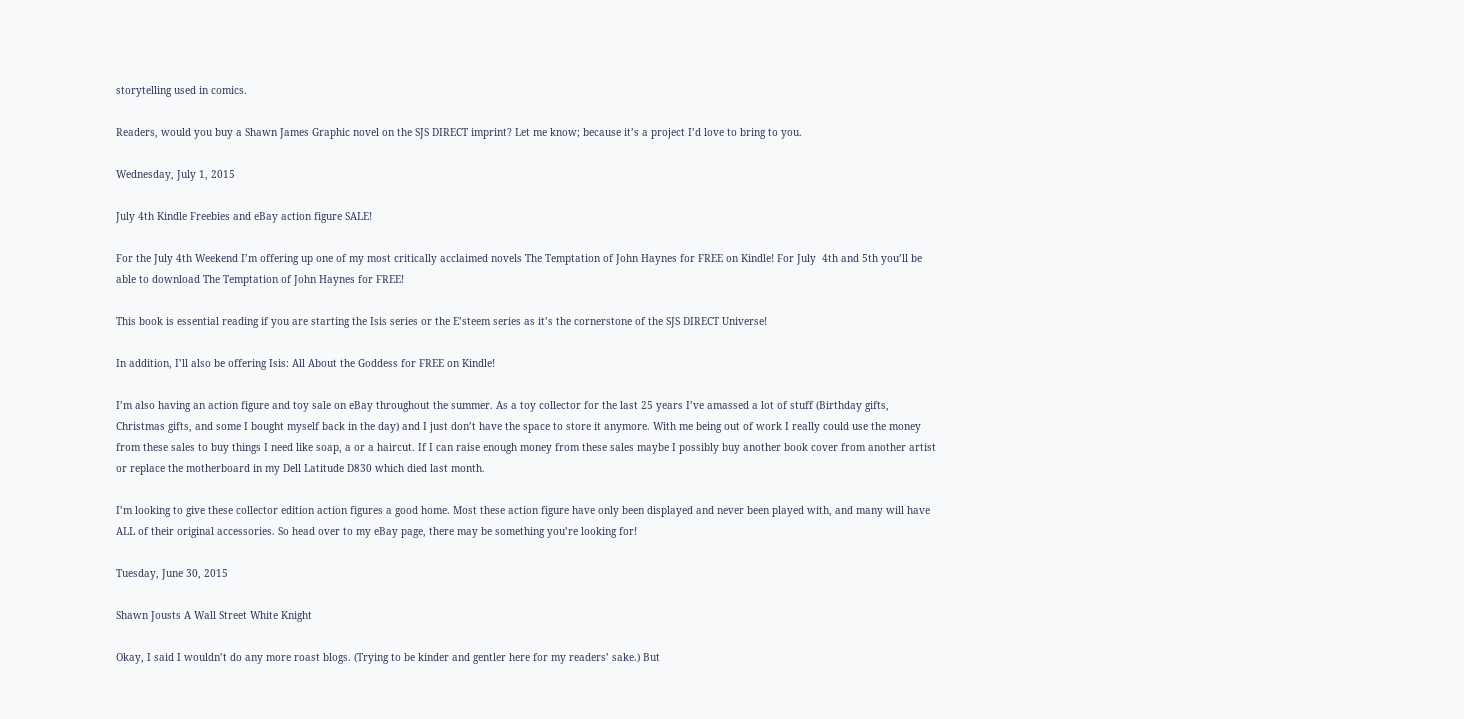storytelling used in comics.

Readers, would you buy a Shawn James Graphic novel on the SJS DIRECT imprint? Let me know; because it’s a project I’d love to bring to you.

Wednesday, July 1, 2015

July 4th Kindle Freebies and eBay action figure SALE!

For the July 4th Weekend I’m offering up one of my most critically acclaimed novels The Temptation of John Haynes for FREE on Kindle! For July  4th and 5th you’ll be able to download The Temptation of John Haynes for FREE!

This book is essential reading if you are starting the Isis series or the E’steem series as it’s the cornerstone of the SJS DIRECT Universe!

In addition, I’ll also be offering Isis: All About the Goddess for FREE on Kindle!

I’m also having an action figure and toy sale on eBay throughout the summer. As a toy collector for the last 25 years I’ve amassed a lot of stuff (Birthday gifts, Christmas gifts, and some I bought myself back in the day) and I just don’t have the space to store it anymore. With me being out of work I really could use the money from these sales to buy things I need like soap, a or a haircut. If I can raise enough money from these sales maybe I possibly buy another book cover from another artist or replace the motherboard in my Dell Latitude D830 which died last month.

I’m looking to give these collector edition action figures a good home. Most these action figure have only been displayed and never been played with, and many will have ALL of their original accessories. So head over to my eBay page, there may be something you’re looking for!

Tuesday, June 30, 2015

Shawn Jousts A Wall Street White Knight

Okay, I said I wouldn’t do any more roast blogs. (Trying to be kinder and gentler here for my readers’ sake.) But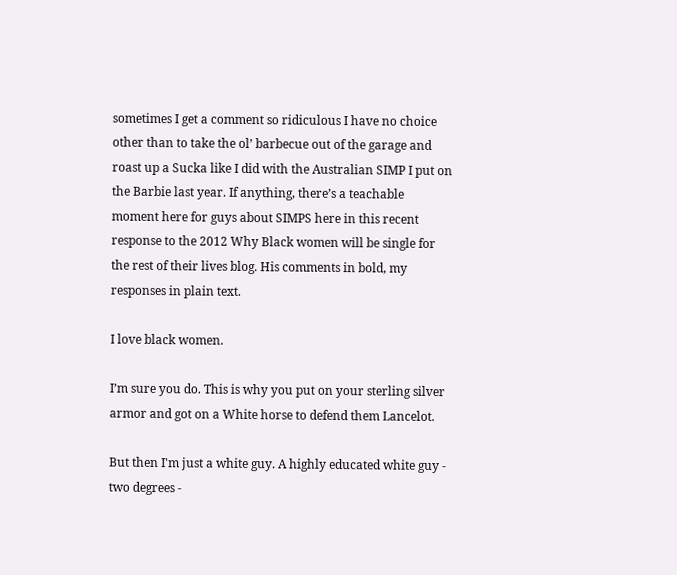sometimes I get a comment so ridiculous I have no choice other than to take the ol’ barbecue out of the garage and roast up a Sucka like I did with the Australian SIMP I put on the Barbie last year. If anything, there’s a teachable moment here for guys about SIMPS here in this recent response to the 2012 Why Black women will be single for the rest of their lives blog. His comments in bold, my responses in plain text.

I love black women.

I’m sure you do. This is why you put on your sterling silver armor and got on a White horse to defend them Lancelot.

But then I'm just a white guy. A highly educated white guy - two degrees -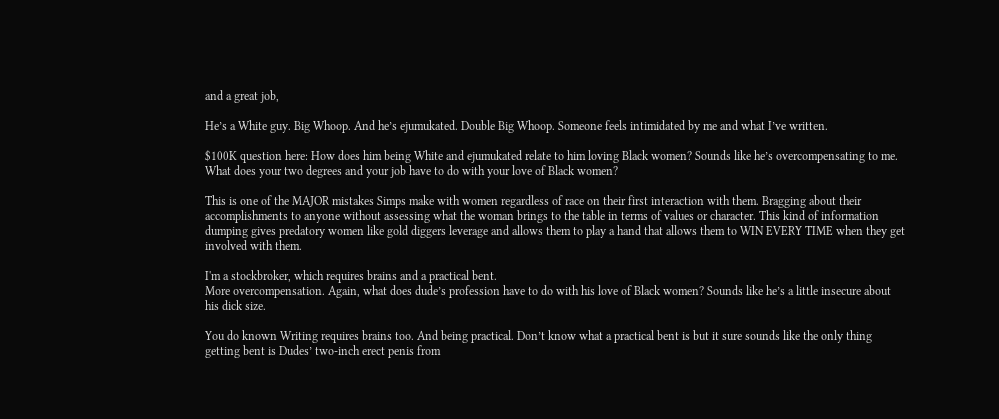and a great job,

He’s a White guy. Big Whoop. And he’s ejumukated. Double Big Whoop. Someone feels intimidated by me and what I’ve written.

$100K question here: How does him being White and ejumukated relate to him loving Black women? Sounds like he’s overcompensating to me. What does your two degrees and your job have to do with your love of Black women?

This is one of the MAJOR mistakes Simps make with women regardless of race on their first interaction with them. Bragging about their accomplishments to anyone without assessing what the woman brings to the table in terms of values or character. This kind of information dumping gives predatory women like gold diggers leverage and allows them to play a hand that allows them to WIN EVERY TIME when they get involved with them.

I'm a stockbroker, which requires brains and a practical bent.
More overcompensation. Again, what does dude’s profession have to do with his love of Black women? Sounds like he’s a little insecure about his dick size.

You do known Writing requires brains too. And being practical. Don’t know what a practical bent is but it sure sounds like the only thing getting bent is Dudes’ two-inch erect penis from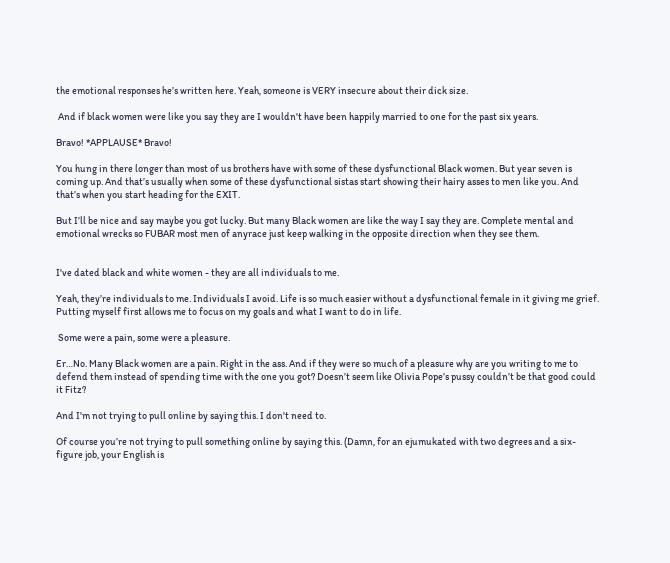the emotional responses he’s written here. Yeah, someone is VERY insecure about their dick size.

 And if black women were like you say they are I wouldn't have been happily married to one for the past six years.

Bravo! *APPLAUSE* Bravo!

You hung in there longer than most of us brothers have with some of these dysfunctional Black women. But year seven is coming up. And that’s usually when some of these dysfunctional sistas start showing their hairy asses to men like you. And that’s when you start heading for the EXIT.

But I’ll be nice and say maybe you got lucky. But many Black women are like the way I say they are. Complete mental and emotional wrecks so FUBAR most men of anyrace just keep walking in the opposite direction when they see them.


I've dated black and white women - they are all individuals to me.

Yeah, they’re individuals to me. Individuals I avoid. Life is so much easier without a dysfunctional female in it giving me grief. Putting myself first allows me to focus on my goals and what I want to do in life.

 Some were a pain, some were a pleasure.

Er…No. Many Black women are a pain. Right in the ass. And if they were so much of a pleasure why are you writing to me to defend them instead of spending time with the one you got? Doesn’t seem like Olivia Pope’s pussy couldn’t be that good could it Fitz?

And I'm not trying to pull online by saying this. I don't need to.

Of course you’re not trying to pull something online by saying this. (Damn, for an ejumukated with two degrees and a six-figure job, your English is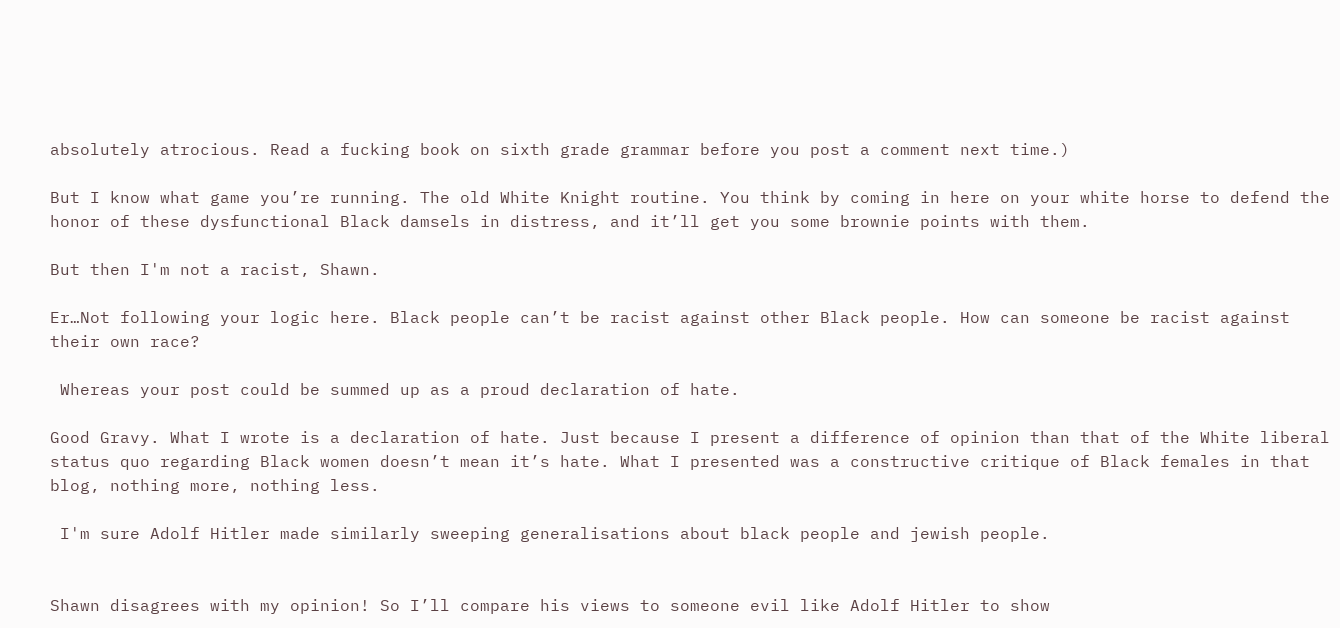absolutely atrocious. Read a fucking book on sixth grade grammar before you post a comment next time.)

But I know what game you’re running. The old White Knight routine. You think by coming in here on your white horse to defend the honor of these dysfunctional Black damsels in distress, and it’ll get you some brownie points with them.

But then I'm not a racist, Shawn.

Er…Not following your logic here. Black people can’t be racist against other Black people. How can someone be racist against their own race?

 Whereas your post could be summed up as a proud declaration of hate.

Good Gravy. What I wrote is a declaration of hate. Just because I present a difference of opinion than that of the White liberal status quo regarding Black women doesn’t mean it’s hate. What I presented was a constructive critique of Black females in that blog, nothing more, nothing less.

 I'm sure Adolf Hitler made similarly sweeping generalisations about black people and jewish people.


Shawn disagrees with my opinion! So I’ll compare his views to someone evil like Adolf Hitler to show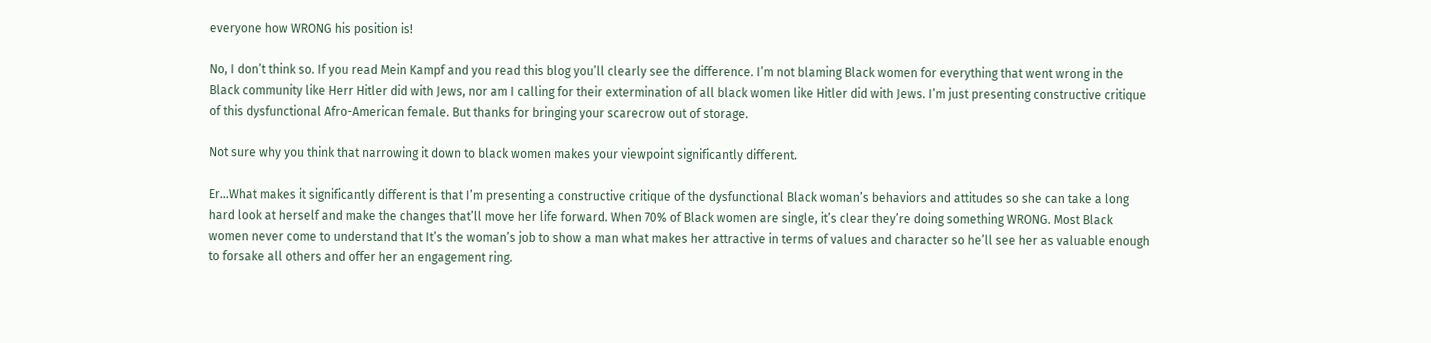everyone how WRONG his position is!

No, I don’t think so. If you read Mein Kampf and you read this blog you’ll clearly see the difference. I’m not blaming Black women for everything that went wrong in the Black community like Herr Hitler did with Jews, nor am I calling for their extermination of all black women like Hitler did with Jews. I’m just presenting constructive critique of this dysfunctional Afro-American female. But thanks for bringing your scarecrow out of storage.

Not sure why you think that narrowing it down to black women makes your viewpoint significantly different.

Er…What makes it significantly different is that I’m presenting a constructive critique of the dysfunctional Black woman’s behaviors and attitudes so she can take a long hard look at herself and make the changes that’ll move her life forward. When 70% of Black women are single, it’s clear they’re doing something WRONG. Most Black women never come to understand that It’s the woman’s job to show a man what makes her attractive in terms of values and character so he’ll see her as valuable enough to forsake all others and offer her an engagement ring.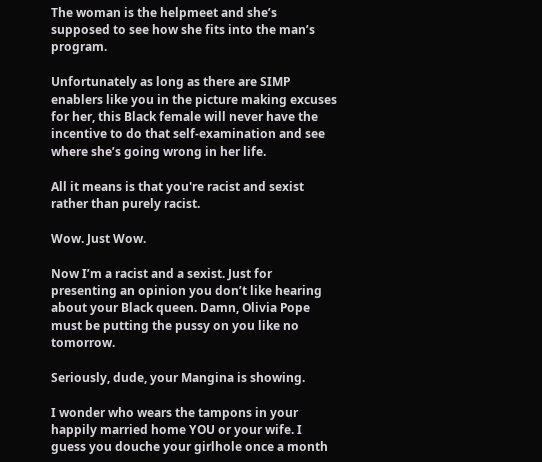The woman is the helpmeet and she’s supposed to see how she fits into the man’s program.

Unfortunately as long as there are SIMP enablers like you in the picture making excuses for her, this Black female will never have the incentive to do that self-examination and see where she’s going wrong in her life.

All it means is that you're racist and sexist rather than purely racist.

Wow. Just Wow.

Now I’m a racist and a sexist. Just for presenting an opinion you don’t like hearing about your Black queen. Damn, Olivia Pope must be putting the pussy on you like no tomorrow.

Seriously, dude, your Mangina is showing.

I wonder who wears the tampons in your happily married home YOU or your wife. I guess you douche your girlhole once a month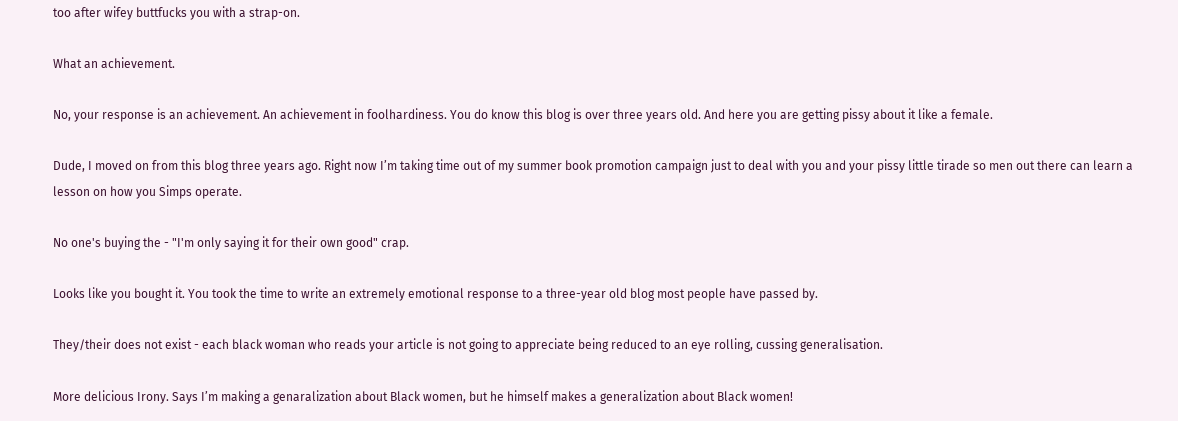too after wifey buttfucks you with a strap-on.

What an achievement.

No, your response is an achievement. An achievement in foolhardiness. You do know this blog is over three years old. And here you are getting pissy about it like a female.

Dude, I moved on from this blog three years ago. Right now I’m taking time out of my summer book promotion campaign just to deal with you and your pissy little tirade so men out there can learn a lesson on how you Simps operate.

No one's buying the - "I'm only saying it for their own good" crap.

Looks like you bought it. You took the time to write an extremely emotional response to a three-year old blog most people have passed by.

They/their does not exist - each black woman who reads your article is not going to appreciate being reduced to an eye rolling, cussing generalisation.

More delicious Irony. Says I’m making a genaralization about Black women, but he himself makes a generalization about Black women!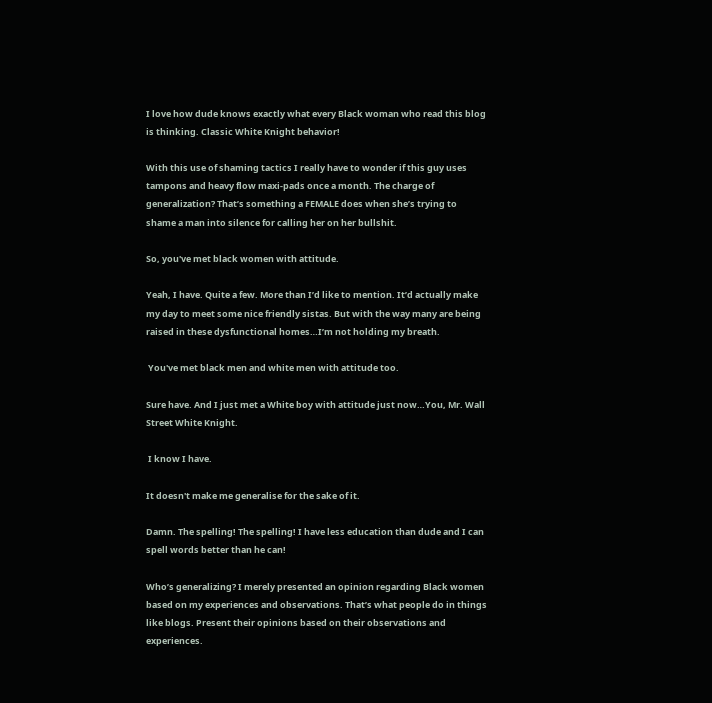I love how dude knows exactly what every Black woman who read this blog is thinking. Classic White Knight behavior!

With this use of shaming tactics I really have to wonder if this guy uses tampons and heavy flow maxi-pads once a month. The charge of generalization? That’s something a FEMALE does when she’s trying to shame a man into silence for calling her on her bullshit.

So, you've met black women with attitude.

Yeah, I have. Quite a few. More than I’d like to mention. It’d actually make my day to meet some nice friendly sistas. But with the way many are being raised in these dysfunctional homes…I’m not holding my breath.

 You've met black men and white men with attitude too.

Sure have. And I just met a White boy with attitude just now…You, Mr. Wall Street White Knight.

 I know I have.

It doesn't make me generalise for the sake of it.

Damn. The spelling! The spelling! I have less education than dude and I can spell words better than he can!

Who’s generalizing? I merely presented an opinion regarding Black women based on my experiences and observations. That’s what people do in things like blogs. Present their opinions based on their observations and experiences.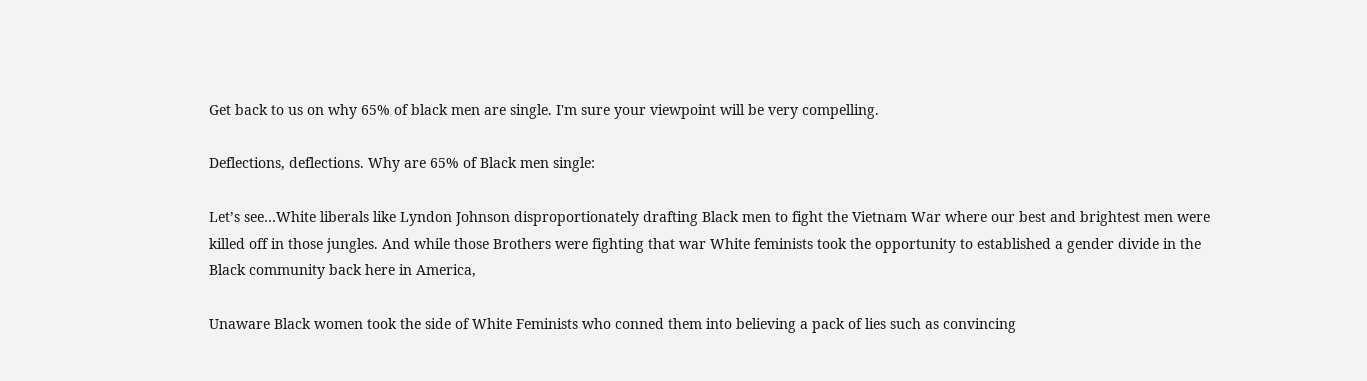Get back to us on why 65% of black men are single. I'm sure your viewpoint will be very compelling.

Deflections, deflections. Why are 65% of Black men single:

Let’s see…White liberals like Lyndon Johnson disproportionately drafting Black men to fight the Vietnam War where our best and brightest men were killed off in those jungles. And while those Brothers were fighting that war White feminists took the opportunity to established a gender divide in the Black community back here in America,

Unaware Black women took the side of White Feminists who conned them into believing a pack of lies such as convincing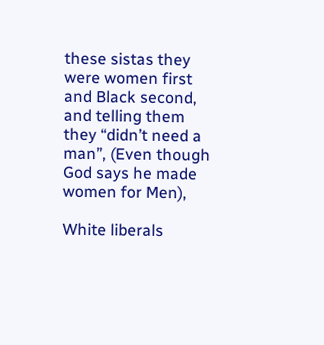these sistas they were women first and Black second, and telling them they “didn’t need a man”, (Even though God says he made women for Men),

White liberals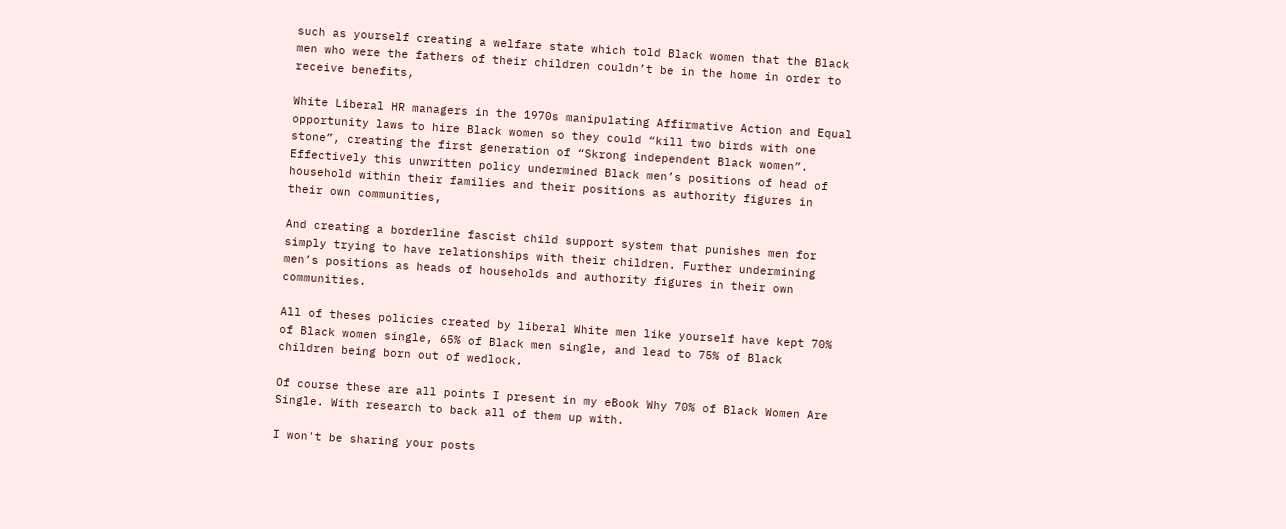such as yourself creating a welfare state which told Black women that the Black men who were the fathers of their children couldn’t be in the home in order to receive benefits,

White Liberal HR managers in the 1970s manipulating Affirmative Action and Equal opportunity laws to hire Black women so they could “kill two birds with one stone”, creating the first generation of “Skrong independent Black women”. Effectively this unwritten policy undermined Black men’s positions of head of household within their families and their positions as authority figures in their own communities,

And creating a borderline fascist child support system that punishes men for simply trying to have relationships with their children. Further undermining men’s positions as heads of households and authority figures in their own communities.

All of theses policies created by liberal White men like yourself have kept 70% of Black women single, 65% of Black men single, and lead to 75% of Black children being born out of wedlock.

Of course these are all points I present in my eBook Why 70% of Black Women Are Single. With research to back all of them up with.

I won't be sharing your posts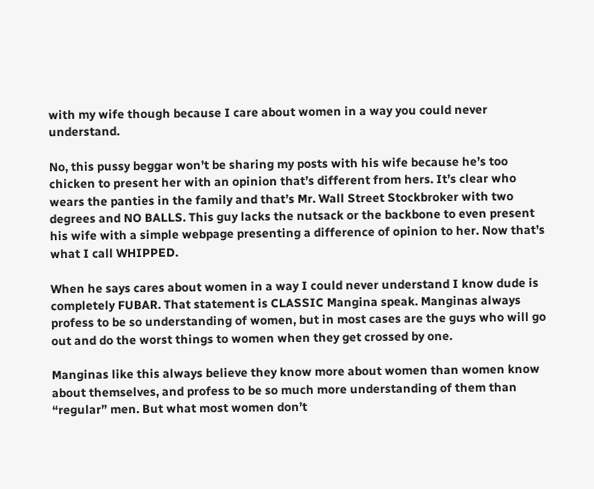with my wife though because I care about women in a way you could never understand.

No, this pussy beggar won’t be sharing my posts with his wife because he’s too chicken to present her with an opinion that’s different from hers. It’s clear who wears the panties in the family and that’s Mr. Wall Street Stockbroker with two degrees and NO BALLS. This guy lacks the nutsack or the backbone to even present his wife with a simple webpage presenting a difference of opinion to her. Now that’s what I call WHIPPED.

When he says cares about women in a way I could never understand I know dude is completely FUBAR. That statement is CLASSIC Mangina speak. Manginas always profess to be so understanding of women, but in most cases are the guys who will go out and do the worst things to women when they get crossed by one.

Manginas like this always believe they know more about women than women know about themselves, and profess to be so much more understanding of them than “regular” men. But what most women don’t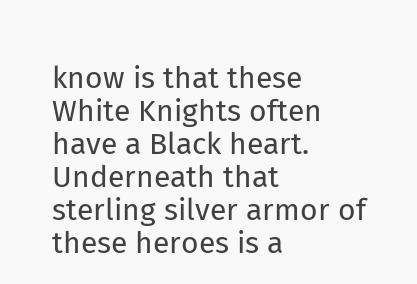know is that these White Knights often have a Black heart. Underneath that sterling silver armor of these heroes is a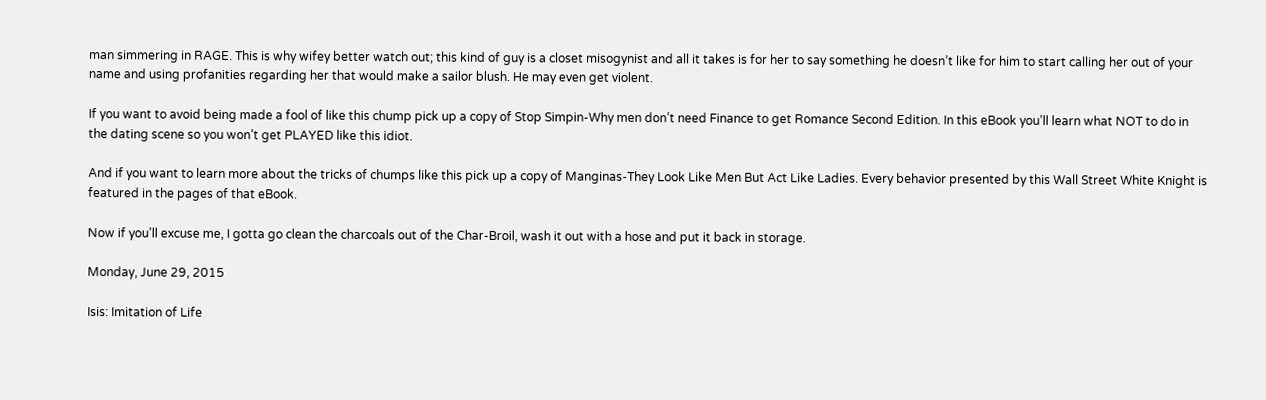man simmering in RAGE. This is why wifey better watch out; this kind of guy is a closet misogynist and all it takes is for her to say something he doesn’t like for him to start calling her out of your name and using profanities regarding her that would make a sailor blush. He may even get violent.

If you want to avoid being made a fool of like this chump pick up a copy of Stop Simpin-Why men don’t need Finance to get Romance Second Edition. In this eBook you’ll learn what NOT to do in the dating scene so you won’t get PLAYED like this idiot.

And if you want to learn more about the tricks of chumps like this pick up a copy of Manginas-They Look Like Men But Act Like Ladies. Every behavior presented by this Wall Street White Knight is featured in the pages of that eBook.

Now if you’ll excuse me, I gotta go clean the charcoals out of the Char-Broil, wash it out with a hose and put it back in storage.

Monday, June 29, 2015

Isis: Imitation of Life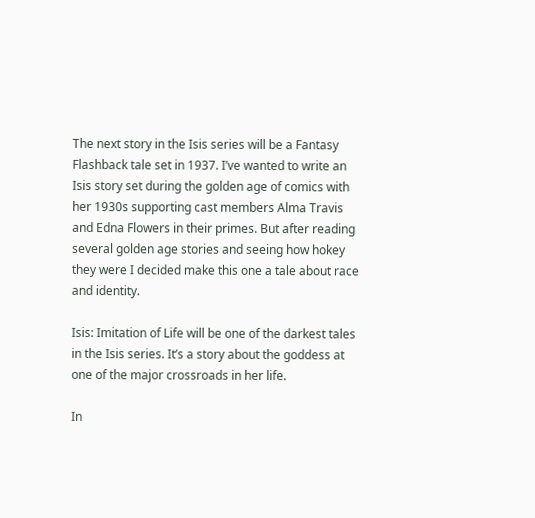The next story in the Isis series will be a Fantasy Flashback tale set in 1937. I’ve wanted to write an Isis story set during the golden age of comics with her 1930s supporting cast members Alma Travis and Edna Flowers in their primes. But after reading several golden age stories and seeing how hokey they were I decided make this one a tale about race and identity.

Isis: Imitation of Life will be one of the darkest tales in the Isis series. It’s a story about the goddess at one of the major crossroads in her life.

In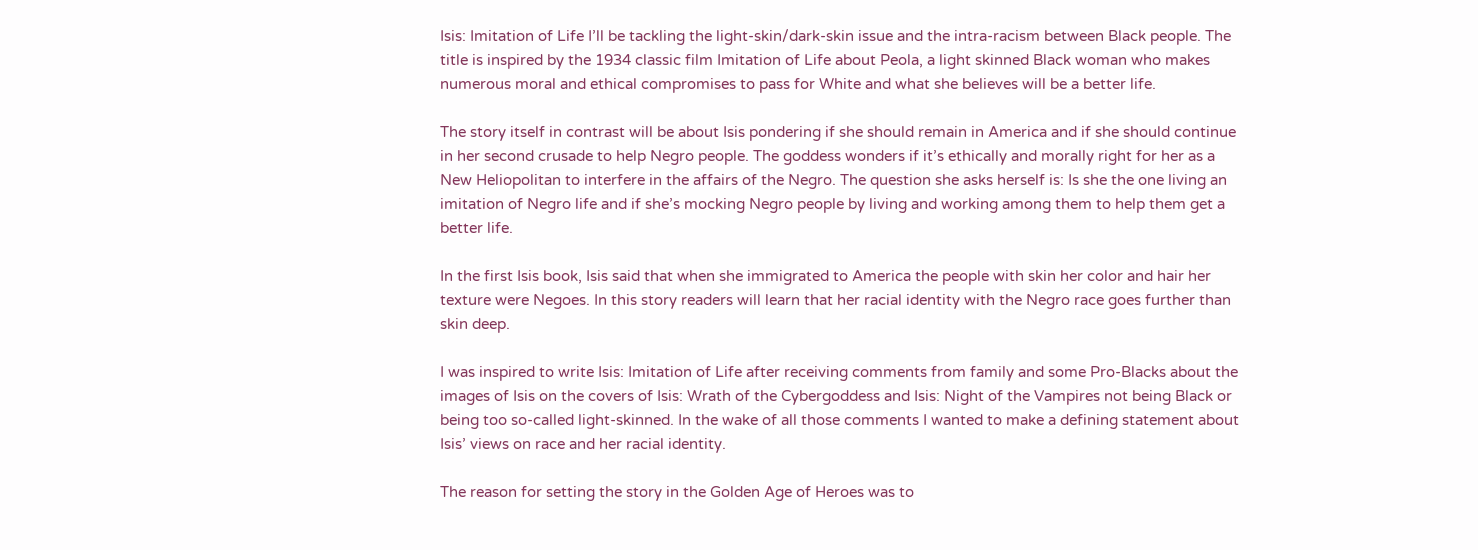Isis: Imitation of Life I’ll be tackling the light-skin/dark-skin issue and the intra-racism between Black people. The title is inspired by the 1934 classic film Imitation of Life about Peola, a light skinned Black woman who makes numerous moral and ethical compromises to pass for White and what she believes will be a better life.

The story itself in contrast will be about Isis pondering if she should remain in America and if she should continue in her second crusade to help Negro people. The goddess wonders if it’s ethically and morally right for her as a New Heliopolitan to interfere in the affairs of the Negro. The question she asks herself is: Is she the one living an imitation of Negro life and if she’s mocking Negro people by living and working among them to help them get a better life.

In the first Isis book, Isis said that when she immigrated to America the people with skin her color and hair her texture were Negoes. In this story readers will learn that her racial identity with the Negro race goes further than skin deep.

I was inspired to write Isis: Imitation of Life after receiving comments from family and some Pro-Blacks about the images of Isis on the covers of Isis: Wrath of the Cybergoddess and Isis: Night of the Vampires not being Black or being too so-called light-skinned. In the wake of all those comments I wanted to make a defining statement about Isis’ views on race and her racial identity.

The reason for setting the story in the Golden Age of Heroes was to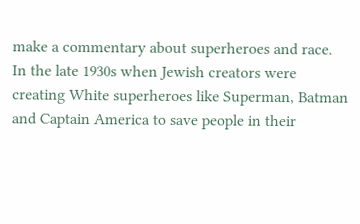make a commentary about superheroes and race. In the late 1930s when Jewish creators were creating White superheroes like Superman, Batman and Captain America to save people in their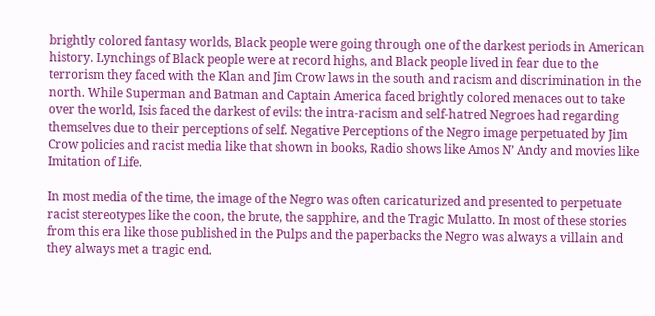brightly colored fantasy worlds, Black people were going through one of the darkest periods in American history. Lynchings of Black people were at record highs, and Black people lived in fear due to the terrorism they faced with the Klan and Jim Crow laws in the south and racism and discrimination in the north. While Superman and Batman and Captain America faced brightly colored menaces out to take over the world, Isis faced the darkest of evils: the intra-racism and self-hatred Negroes had regarding themselves due to their perceptions of self. Negative Perceptions of the Negro image perpetuated by Jim Crow policies and racist media like that shown in books, Radio shows like Amos N’ Andy and movies like Imitation of Life.

In most media of the time, the image of the Negro was often caricaturized and presented to perpetuate racist stereotypes like the coon, the brute, the sapphire, and the Tragic Mulatto. In most of these stories from this era like those published in the Pulps and the paperbacks the Negro was always a villain and they always met a tragic end.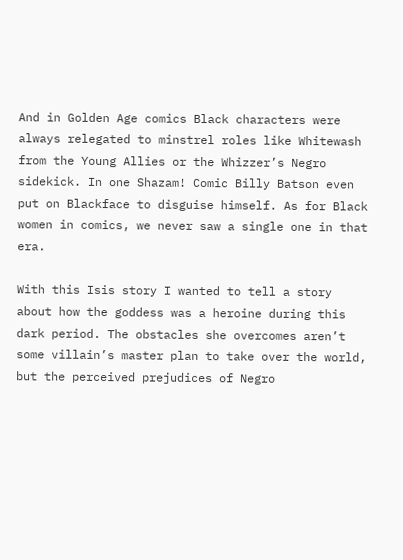And in Golden Age comics Black characters were always relegated to minstrel roles like Whitewash from the Young Allies or the Whizzer’s Negro sidekick. In one Shazam! Comic Billy Batson even put on Blackface to disguise himself. As for Black women in comics, we never saw a single one in that era.

With this Isis story I wanted to tell a story about how the goddess was a heroine during this dark period. The obstacles she overcomes aren’t some villain’s master plan to take over the world, but the perceived prejudices of Negro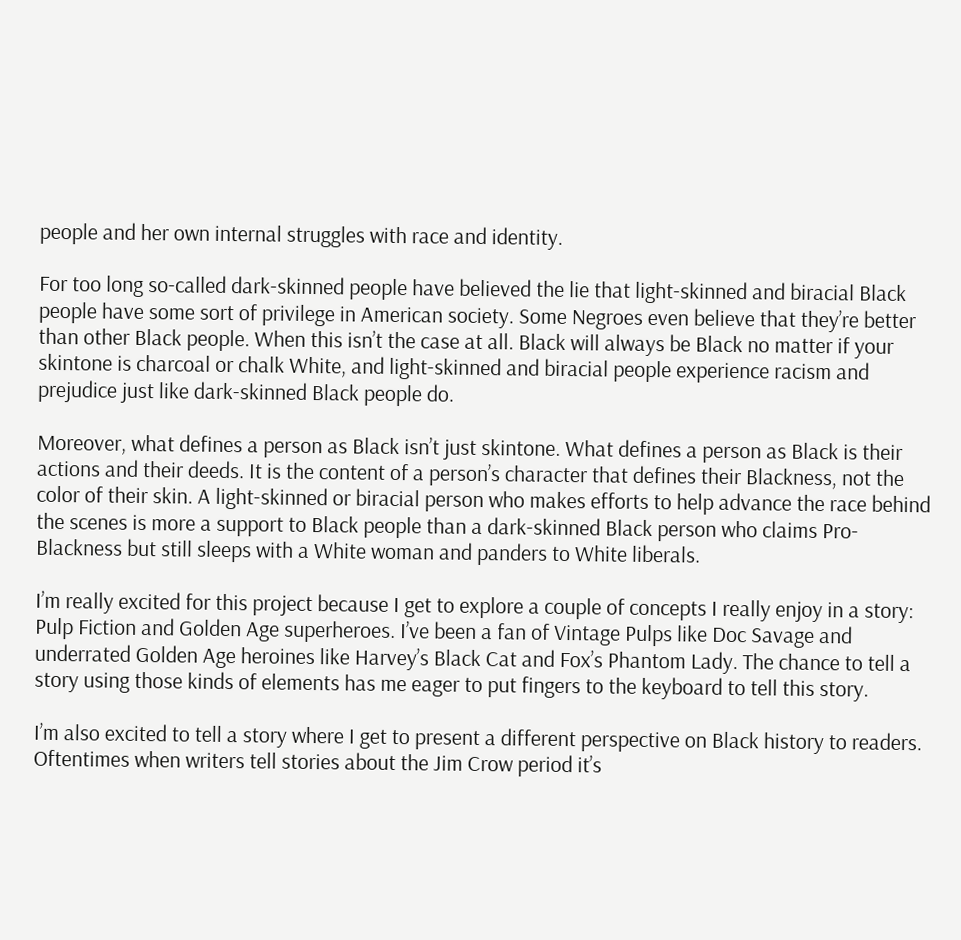people and her own internal struggles with race and identity.

For too long so-called dark-skinned people have believed the lie that light-skinned and biracial Black people have some sort of privilege in American society. Some Negroes even believe that they’re better than other Black people. When this isn’t the case at all. Black will always be Black no matter if your skintone is charcoal or chalk White, and light-skinned and biracial people experience racism and prejudice just like dark-skinned Black people do.

Moreover, what defines a person as Black isn’t just skintone. What defines a person as Black is their actions and their deeds. It is the content of a person’s character that defines their Blackness, not the color of their skin. A light-skinned or biracial person who makes efforts to help advance the race behind the scenes is more a support to Black people than a dark-skinned Black person who claims Pro-Blackness but still sleeps with a White woman and panders to White liberals.

I’m really excited for this project because I get to explore a couple of concepts I really enjoy in a story: Pulp Fiction and Golden Age superheroes. I’ve been a fan of Vintage Pulps like Doc Savage and underrated Golden Age heroines like Harvey’s Black Cat and Fox’s Phantom Lady. The chance to tell a story using those kinds of elements has me eager to put fingers to the keyboard to tell this story.

I’m also excited to tell a story where I get to present a different perspective on Black history to readers. Oftentimes when writers tell stories about the Jim Crow period it’s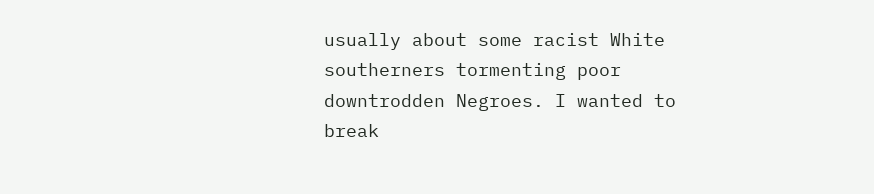usually about some racist White southerners tormenting poor downtrodden Negroes. I wanted to break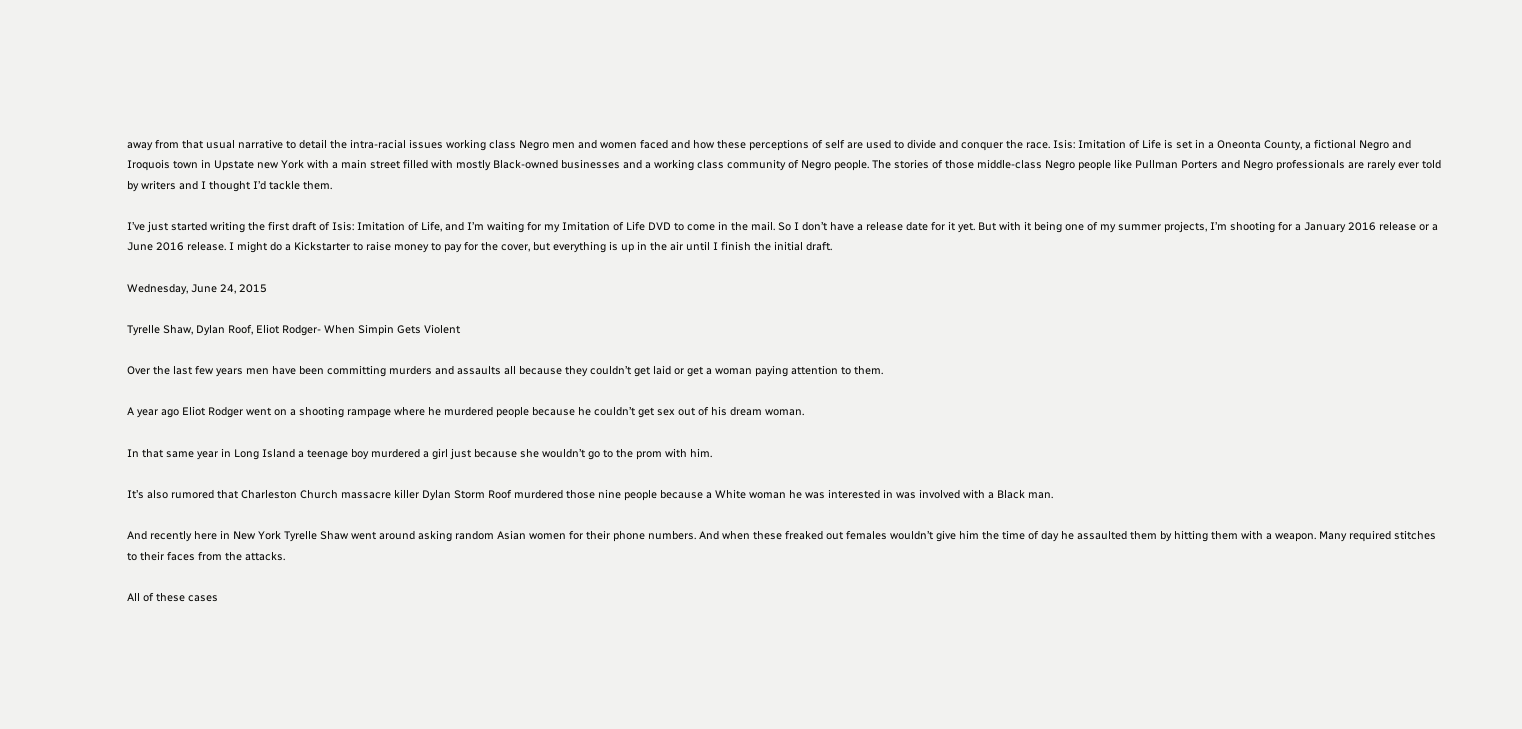away from that usual narrative to detail the intra-racial issues working class Negro men and women faced and how these perceptions of self are used to divide and conquer the race. Isis: Imitation of Life is set in a Oneonta County, a fictional Negro and Iroquois town in Upstate new York with a main street filled with mostly Black-owned businesses and a working class community of Negro people. The stories of those middle-class Negro people like Pullman Porters and Negro professionals are rarely ever told by writers and I thought I’d tackle them.

I’ve just started writing the first draft of Isis: Imitation of Life, and I’m waiting for my Imitation of Life DVD to come in the mail. So I don’t have a release date for it yet. But with it being one of my summer projects, I’m shooting for a January 2016 release or a June 2016 release. I might do a Kickstarter to raise money to pay for the cover, but everything is up in the air until I finish the initial draft.

Wednesday, June 24, 2015

Tyrelle Shaw, Dylan Roof, Eliot Rodger- When Simpin Gets Violent

Over the last few years men have been committing murders and assaults all because they couldn’t get laid or get a woman paying attention to them.

A year ago Eliot Rodger went on a shooting rampage where he murdered people because he couldn’t get sex out of his dream woman.

In that same year in Long Island a teenage boy murdered a girl just because she wouldn’t go to the prom with him.

It’s also rumored that Charleston Church massacre killer Dylan Storm Roof murdered those nine people because a White woman he was interested in was involved with a Black man.

And recently here in New York Tyrelle Shaw went around asking random Asian women for their phone numbers. And when these freaked out females wouldn’t give him the time of day he assaulted them by hitting them with a weapon. Many required stitches to their faces from the attacks.

All of these cases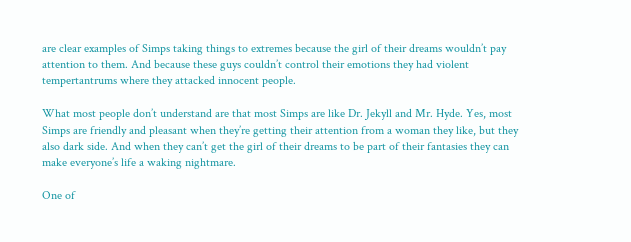are clear examples of Simps taking things to extremes because the girl of their dreams wouldn’t pay attention to them. And because these guys couldn’t control their emotions they had violent tempertantrums where they attacked innocent people.

What most people don’t understand are that most Simps are like Dr. Jekyll and Mr. Hyde. Yes, most Simps are friendly and pleasant when they’re getting their attention from a woman they like, but they also dark side. And when they can’t get the girl of their dreams to be part of their fantasies they can make everyone’s life a waking nightmare.

One of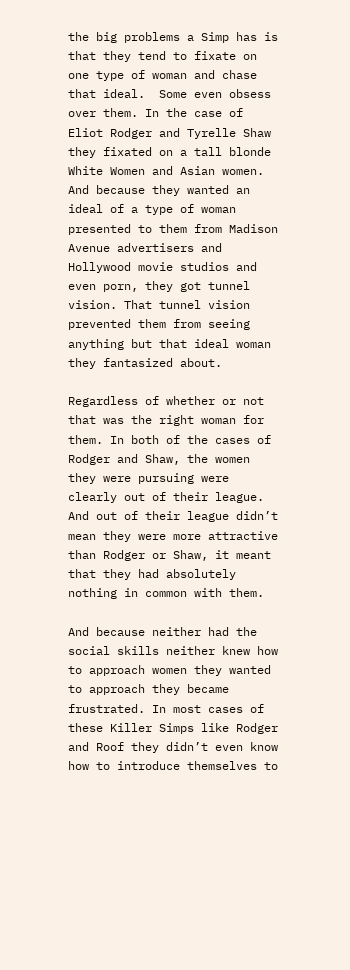the big problems a Simp has is that they tend to fixate on one type of woman and chase that ideal.  Some even obsess over them. In the case of Eliot Rodger and Tyrelle Shaw they fixated on a tall blonde White Women and Asian women. And because they wanted an ideal of a type of woman presented to them from Madison Avenue advertisers and Hollywood movie studios and even porn, they got tunnel vision. That tunnel vision prevented them from seeing anything but that ideal woman they fantasized about.

Regardless of whether or not that was the right woman for them. In both of the cases of Rodger and Shaw, the women they were pursuing were clearly out of their league. And out of their league didn’t mean they were more attractive than Rodger or Shaw, it meant that they had absolutely nothing in common with them.

And because neither had the social skills neither knew how to approach women they wanted to approach they became frustrated. In most cases of these Killer Simps like Rodger and Roof they didn’t even know how to introduce themselves to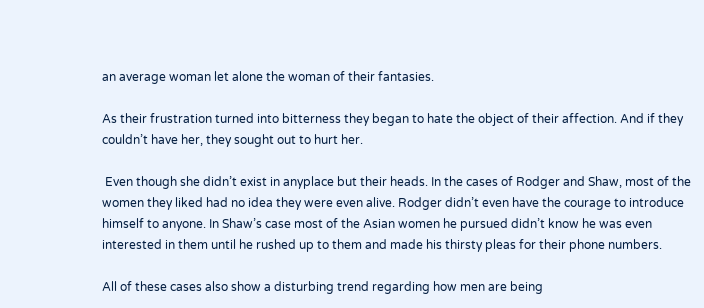an average woman let alone the woman of their fantasies.

As their frustration turned into bitterness they began to hate the object of their affection. And if they couldn’t have her, they sought out to hurt her.

 Even though she didn’t exist in anyplace but their heads. In the cases of Rodger and Shaw, most of the women they liked had no idea they were even alive. Rodger didn’t even have the courage to introduce himself to anyone. In Shaw’s case most of the Asian women he pursued didn’t know he was even interested in them until he rushed up to them and made his thirsty pleas for their phone numbers.

All of these cases also show a disturbing trend regarding how men are being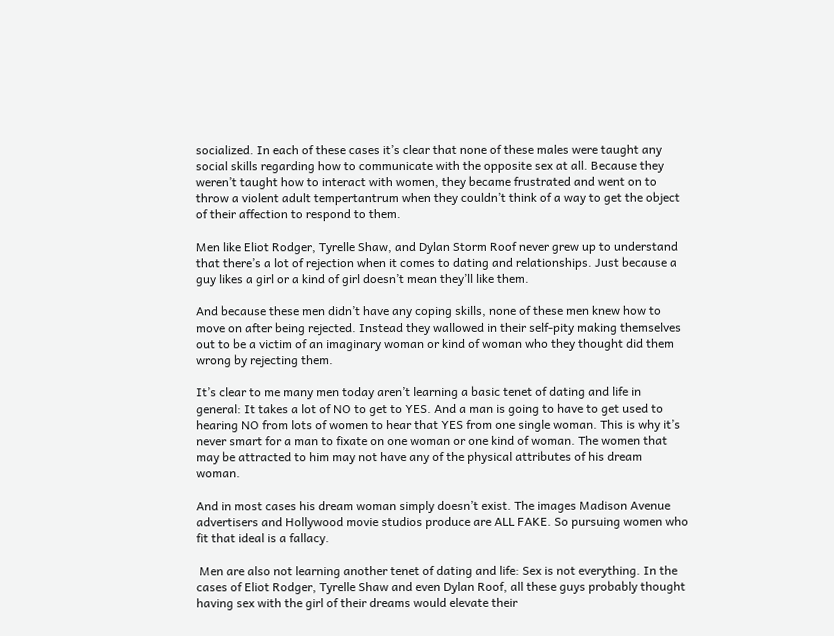socialized. In each of these cases it’s clear that none of these males were taught any social skills regarding how to communicate with the opposite sex at all. Because they weren’t taught how to interact with women, they became frustrated and went on to throw a violent adult tempertantrum when they couldn’t think of a way to get the object of their affection to respond to them.

Men like Eliot Rodger, Tyrelle Shaw, and Dylan Storm Roof never grew up to understand that there’s a lot of rejection when it comes to dating and relationships. Just because a guy likes a girl or a kind of girl doesn’t mean they’ll like them.

And because these men didn’t have any coping skills, none of these men knew how to move on after being rejected. Instead they wallowed in their self-pity making themselves out to be a victim of an imaginary woman or kind of woman who they thought did them wrong by rejecting them.

It’s clear to me many men today aren’t learning a basic tenet of dating and life in general: It takes a lot of NO to get to YES. And a man is going to have to get used to hearing NO from lots of women to hear that YES from one single woman. This is why it’s never smart for a man to fixate on one woman or one kind of woman. The women that may be attracted to him may not have any of the physical attributes of his dream woman.

And in most cases his dream woman simply doesn’t exist. The images Madison Avenue advertisers and Hollywood movie studios produce are ALL FAKE. So pursuing women who fit that ideal is a fallacy.

 Men are also not learning another tenet of dating and life: Sex is not everything. In the cases of Eliot Rodger, Tyrelle Shaw and even Dylan Roof, all these guys probably thought having sex with the girl of their dreams would elevate their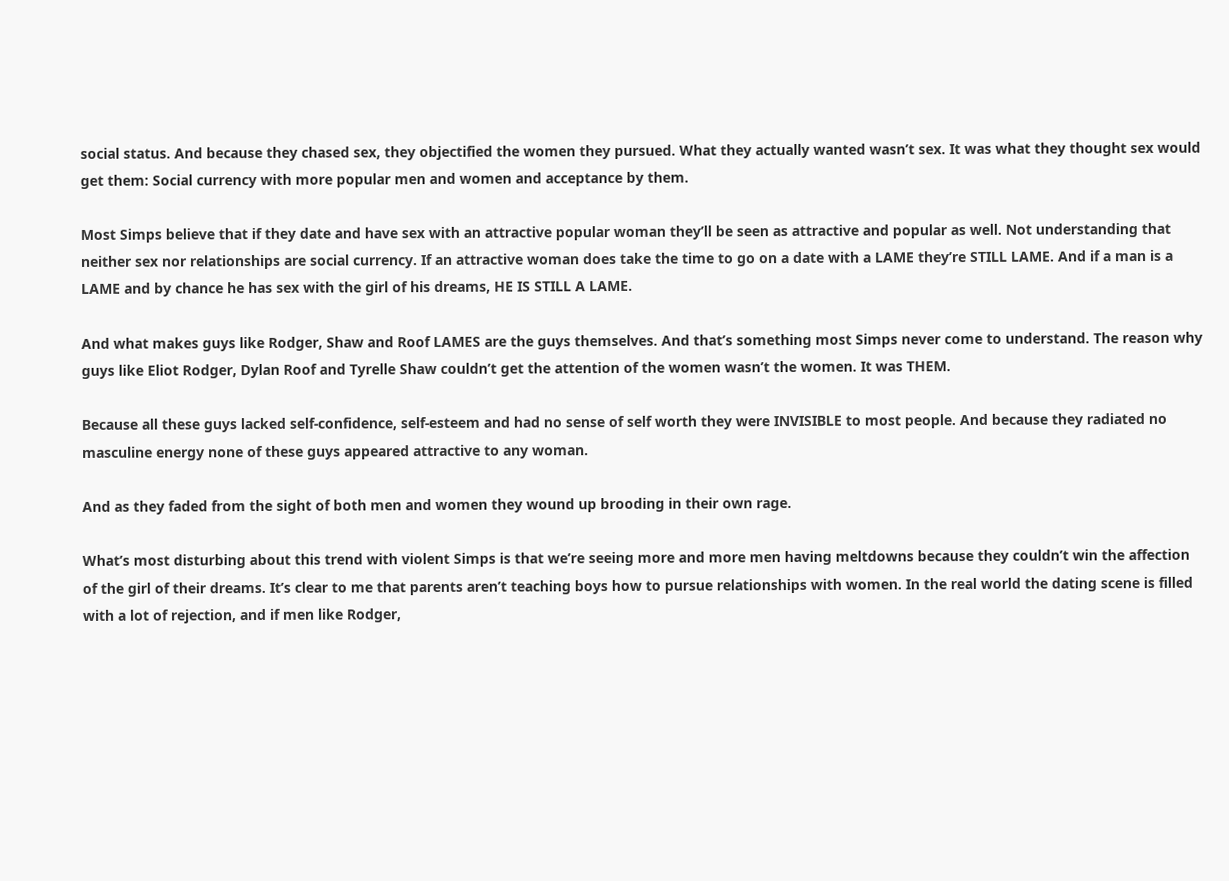social status. And because they chased sex, they objectified the women they pursued. What they actually wanted wasn’t sex. It was what they thought sex would get them: Social currency with more popular men and women and acceptance by them.

Most Simps believe that if they date and have sex with an attractive popular woman they’ll be seen as attractive and popular as well. Not understanding that neither sex nor relationships are social currency. If an attractive woman does take the time to go on a date with a LAME they’re STILL LAME. And if a man is a LAME and by chance he has sex with the girl of his dreams, HE IS STILL A LAME.

And what makes guys like Rodger, Shaw and Roof LAMES are the guys themselves. And that’s something most Simps never come to understand. The reason why guys like Eliot Rodger, Dylan Roof and Tyrelle Shaw couldn’t get the attention of the women wasn’t the women. It was THEM.

Because all these guys lacked self-confidence, self-esteem and had no sense of self worth they were INVISIBLE to most people. And because they radiated no masculine energy none of these guys appeared attractive to any woman.

And as they faded from the sight of both men and women they wound up brooding in their own rage.

What’s most disturbing about this trend with violent Simps is that we’re seeing more and more men having meltdowns because they couldn’t win the affection of the girl of their dreams. It’s clear to me that parents aren’t teaching boys how to pursue relationships with women. In the real world the dating scene is filled with a lot of rejection, and if men like Rodger,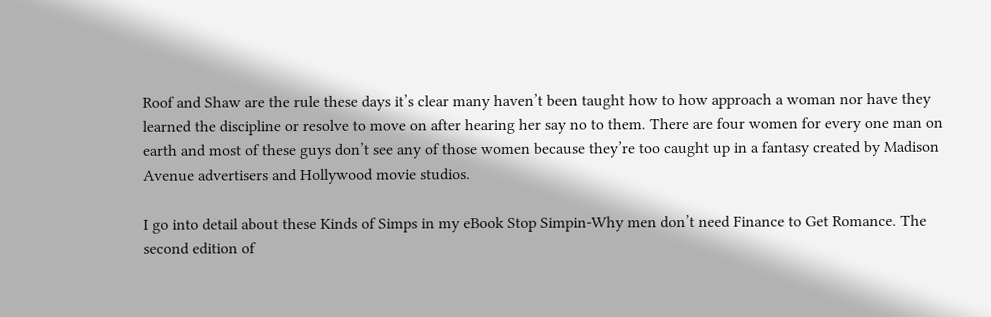Roof and Shaw are the rule these days it’s clear many haven’t been taught how to how approach a woman nor have they learned the discipline or resolve to move on after hearing her say no to them. There are four women for every one man on earth and most of these guys don’t see any of those women because they’re too caught up in a fantasy created by Madison Avenue advertisers and Hollywood movie studios.

I go into detail about these Kinds of Simps in my eBook Stop Simpin-Why men don’t need Finance to Get Romance. The second edition of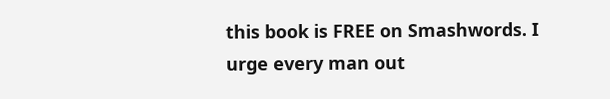this book is FREE on Smashwords. I urge every man out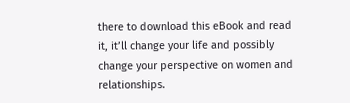there to download this eBook and read it, it’ll change your life and possibly change your perspective on women and relationships.